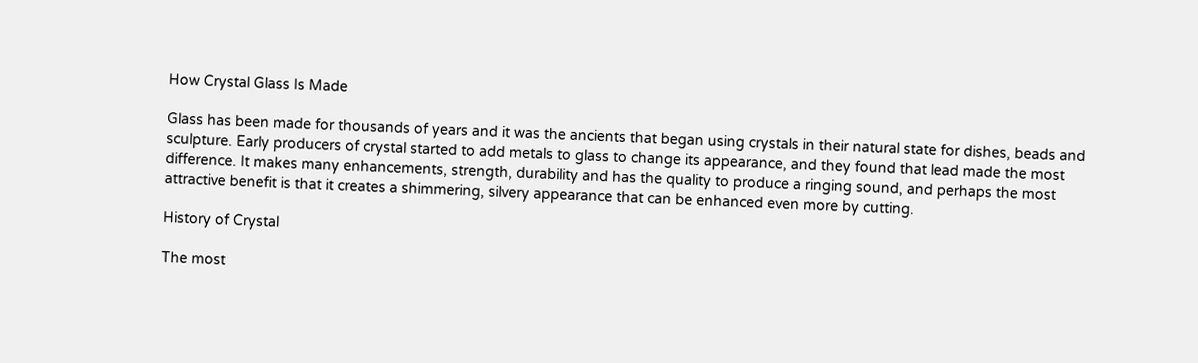How Crystal Glass Is Made

Glass has been made for thousands of years and it was the ancients that began using crystals in their natural state for dishes, beads and sculpture. Early producers of crystal started to add metals to glass to change its appearance, and they found that lead made the most difference. It makes many enhancements, strength, durability and has the quality to produce a ringing sound, and perhaps the most attractive benefit is that it creates a shimmering, silvery appearance that can be enhanced even more by cutting.

History of Crystal

The most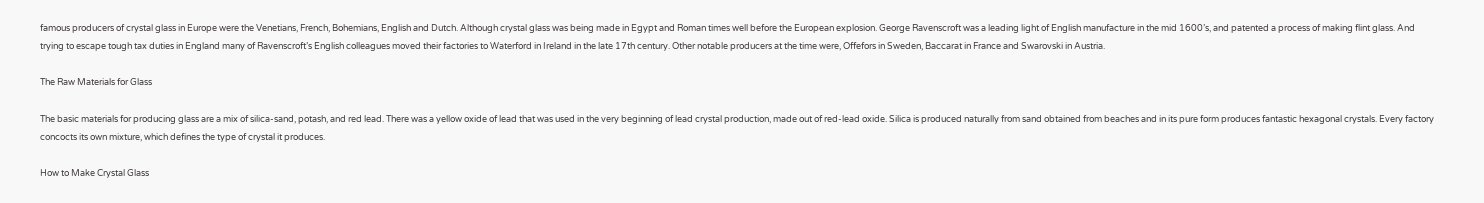famous producers of crystal glass in Europe were the Venetians, French, Bohemians, English and Dutch. Although crystal glass was being made in Egypt and Roman times well before the European explosion. George Ravenscroft was a leading light of English manufacture in the mid 1600’s, and patented a process of making flint glass. And trying to escape tough tax duties in England many of Ravenscroft’s English colleagues moved their factories to Waterford in Ireland in the late 17th century. Other notable producers at the time were, Offefors in Sweden, Baccarat in France and Swarovski in Austria.

The Raw Materials for Glass

The basic materials for producing glass are a mix of silica-sand, potash, and red lead. There was a yellow oxide of lead that was used in the very beginning of lead crystal production, made out of red-lead oxide. Silica is produced naturally from sand obtained from beaches and in its pure form produces fantastic hexagonal crystals. Every factory concocts its own mixture, which defines the type of crystal it produces.

How to Make Crystal Glass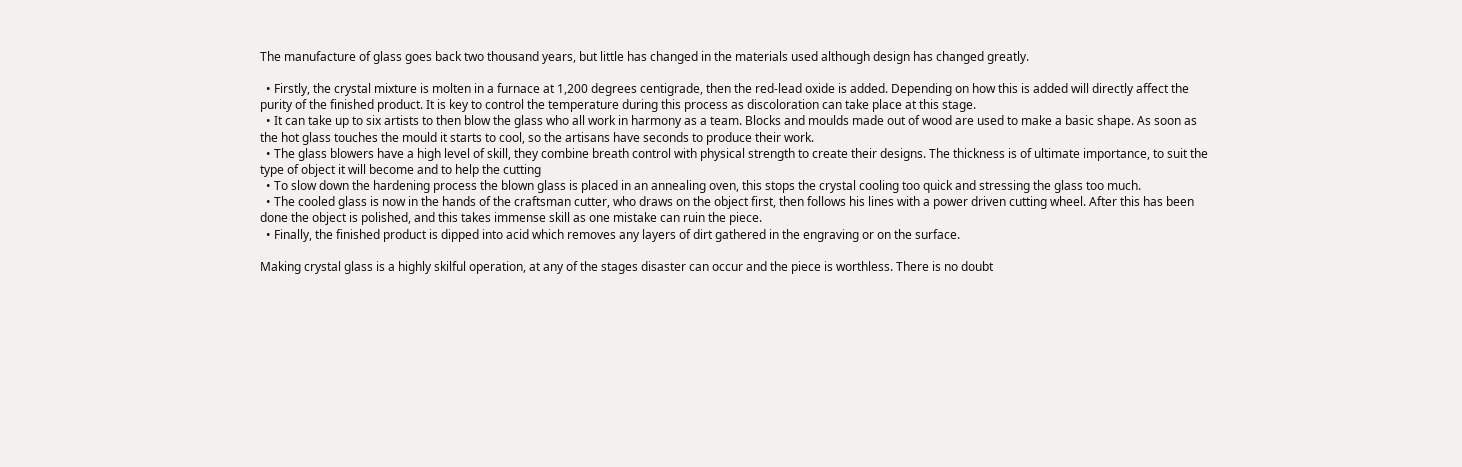The manufacture of glass goes back two thousand years, but little has changed in the materials used although design has changed greatly.

  • Firstly, the crystal mixture is molten in a furnace at 1,200 degrees centigrade, then the red-lead oxide is added. Depending on how this is added will directly affect the purity of the finished product. It is key to control the temperature during this process as discoloration can take place at this stage.
  • It can take up to six artists to then blow the glass who all work in harmony as a team. Blocks and moulds made out of wood are used to make a basic shape. As soon as the hot glass touches the mould it starts to cool, so the artisans have seconds to produce their work.
  • The glass blowers have a high level of skill, they combine breath control with physical strength to create their designs. The thickness is of ultimate importance, to suit the type of object it will become and to help the cutting
  • To slow down the hardening process the blown glass is placed in an annealing oven, this stops the crystal cooling too quick and stressing the glass too much.
  • The cooled glass is now in the hands of the craftsman cutter, who draws on the object first, then follows his lines with a power driven cutting wheel. After this has been done the object is polished, and this takes immense skill as one mistake can ruin the piece.
  • Finally, the finished product is dipped into acid which removes any layers of dirt gathered in the engraving or on the surface.

Making crystal glass is a highly skilful operation, at any of the stages disaster can occur and the piece is worthless. There is no doubt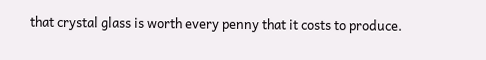that crystal glass is worth every penny that it costs to produce.